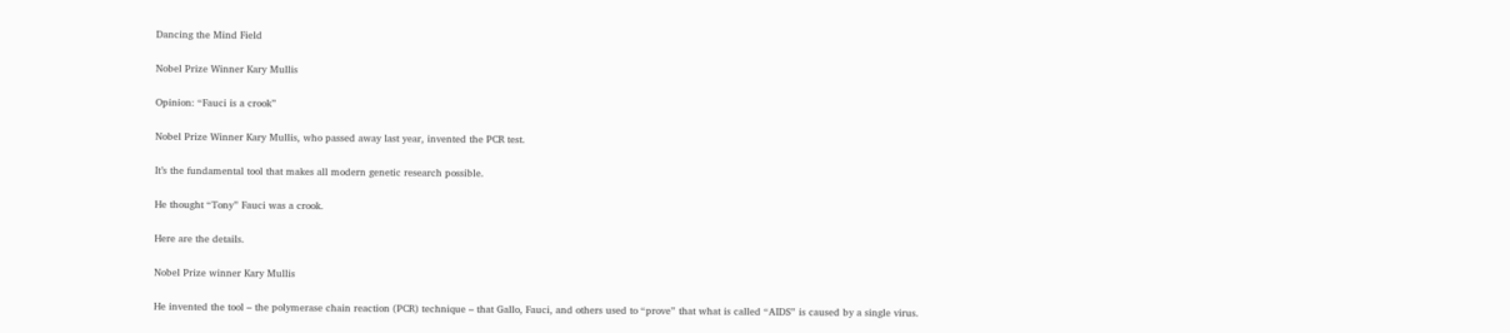Dancing the Mind Field

Nobel Prize Winner Kary Mullis

Opinion: “Fauci is a crook”

Nobel Prize Winner Kary Mullis, who passed away last year, invented the PCR test.

It’s the fundamental tool that makes all modern genetic research possible.

He thought “Tony” Fauci was a crook.

Here are the details.

Nobel Prize winner Kary Mullis

He invented the tool – the polymerase chain reaction (PCR) technique – that Gallo, Fauci, and others used to “prove” that what is called “AIDS” is caused by a single virus.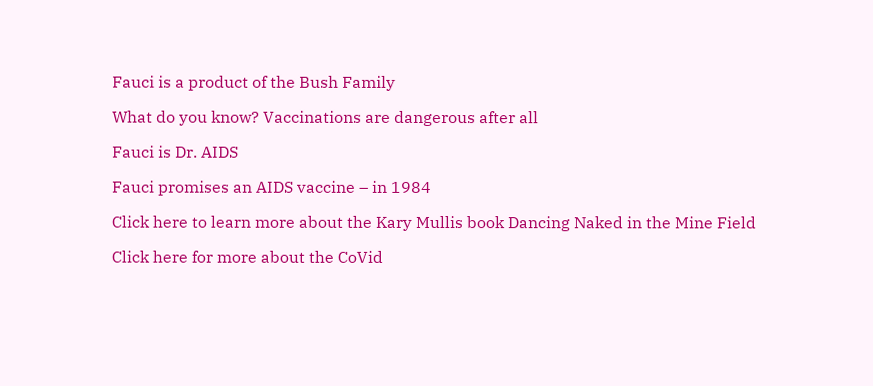Fauci is a product of the Bush Family

What do you know? Vaccinations are dangerous after all

Fauci is Dr. AIDS

Fauci promises an AIDS vaccine – in 1984

Click here to learn more about the Kary Mullis book Dancing Naked in the Mine Field

Click here for more about the CoVid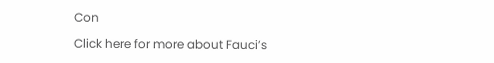Con

Click here for more about Fauci’s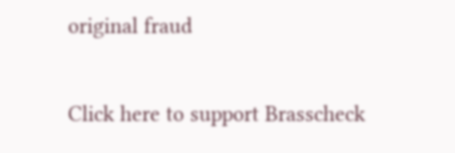original fraud

Click here to support Brasscheck